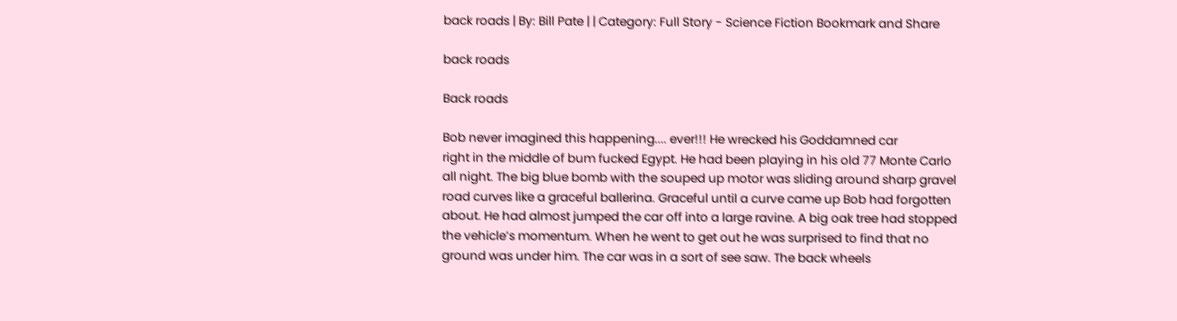back roads | By: Bill Pate | | Category: Full Story - Science Fiction Bookmark and Share

back roads

Back roads

Bob never imagined this happening.... ever!!! He wrecked his Goddamned car
right in the middle of bum fucked Egypt. He had been playing in his old 77 Monte Carlo
all night. The big blue bomb with the souped up motor was sliding around sharp gravel
road curves like a graceful ballerina. Graceful until a curve came up Bob had forgotten
about. He had almost jumped the car off into a large ravine. A big oak tree had stopped
the vehicle’s momentum. When he went to get out he was surprised to find that no
ground was under him. The car was in a sort of see saw. The back wheels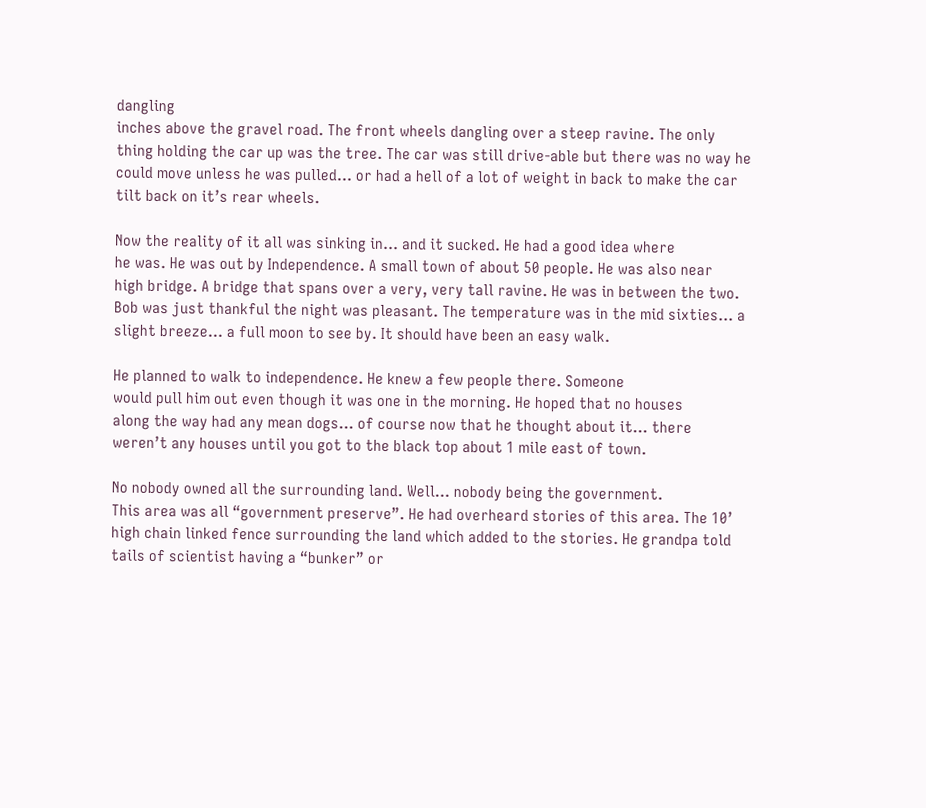dangling
inches above the gravel road. The front wheels dangling over a steep ravine. The only
thing holding the car up was the tree. The car was still drive-able but there was no way he
could move unless he was pulled... or had a hell of a lot of weight in back to make the car
tilt back on it’s rear wheels.

Now the reality of it all was sinking in... and it sucked. He had a good idea where
he was. He was out by Independence. A small town of about 50 people. He was also near
high bridge. A bridge that spans over a very, very tall ravine. He was in between the two.
Bob was just thankful the night was pleasant. The temperature was in the mid sixties... a
slight breeze... a full moon to see by. It should have been an easy walk.

He planned to walk to independence. He knew a few people there. Someone
would pull him out even though it was one in the morning. He hoped that no houses
along the way had any mean dogs... of course now that he thought about it... there
weren’t any houses until you got to the black top about 1 mile east of town.

No nobody owned all the surrounding land. Well... nobody being the government.
This area was all “government preserve”. He had overheard stories of this area. The 10’
high chain linked fence surrounding the land which added to the stories. He grandpa told
tails of scientist having a “bunker” or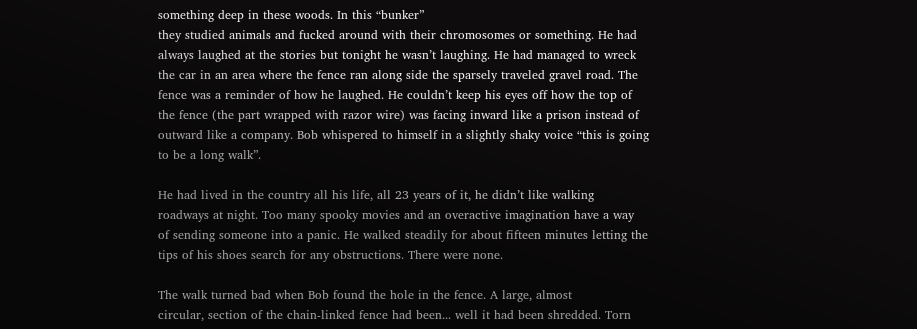something deep in these woods. In this “bunker”
they studied animals and fucked around with their chromosomes or something. He had
always laughed at the stories but tonight he wasn’t laughing. He had managed to wreck
the car in an area where the fence ran along side the sparsely traveled gravel road. The
fence was a reminder of how he laughed. He couldn’t keep his eyes off how the top of
the fence (the part wrapped with razor wire) was facing inward like a prison instead of
outward like a company. Bob whispered to himself in a slightly shaky voice “this is going
to be a long walk”.

He had lived in the country all his life, all 23 years of it, he didn’t like walking
roadways at night. Too many spooky movies and an overactive imagination have a way
of sending someone into a panic. He walked steadily for about fifteen minutes letting the
tips of his shoes search for any obstructions. There were none.

The walk turned bad when Bob found the hole in the fence. A large, almost
circular, section of the chain-linked fence had been... well it had been shredded. Torn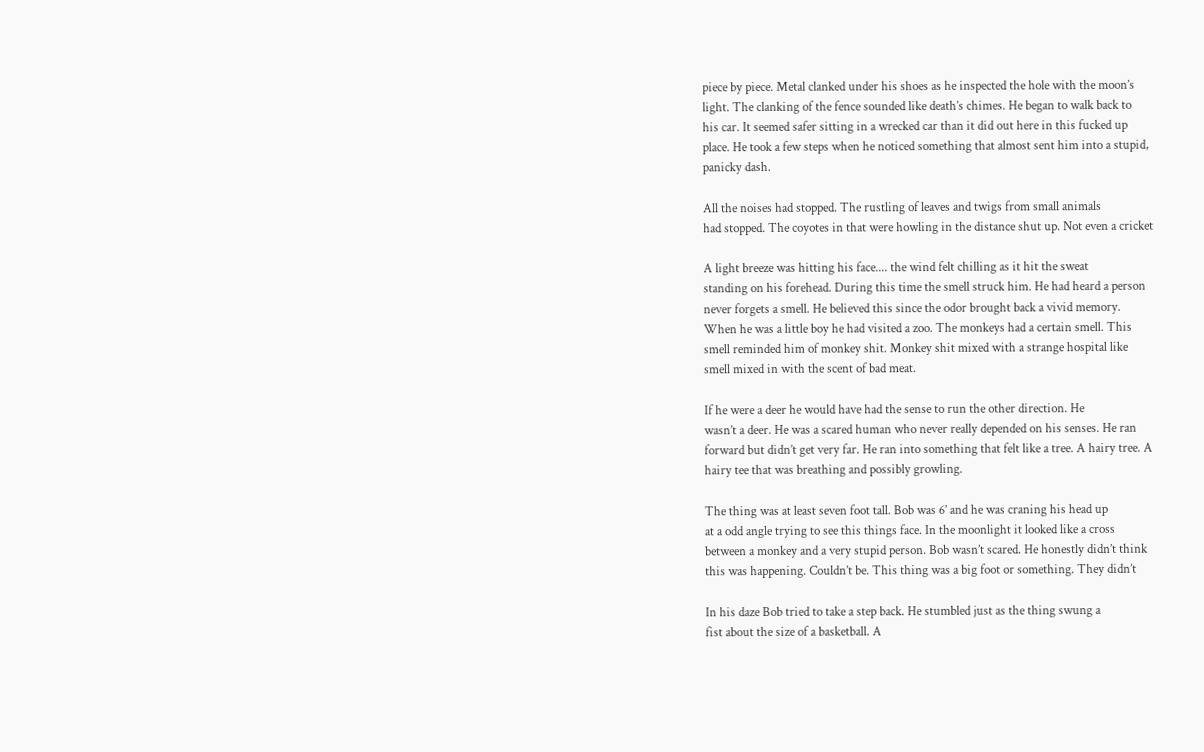piece by piece. Metal clanked under his shoes as he inspected the hole with the moon’s
light. The clanking of the fence sounded like death’s chimes. He began to walk back to
his car. It seemed safer sitting in a wrecked car than it did out here in this fucked up
place. He took a few steps when he noticed something that almost sent him into a stupid,
panicky dash.

All the noises had stopped. The rustling of leaves and twigs from small animals
had stopped. The coyotes in that were howling in the distance shut up. Not even a cricket

A light breeze was hitting his face.... the wind felt chilling as it hit the sweat
standing on his forehead. During this time the smell struck him. He had heard a person
never forgets a smell. He believed this since the odor brought back a vivid memory.
When he was a little boy he had visited a zoo. The monkeys had a certain smell. This
smell reminded him of monkey shit. Monkey shit mixed with a strange hospital like
smell mixed in with the scent of bad meat.

If he were a deer he would have had the sense to run the other direction. He
wasn’t a deer. He was a scared human who never really depended on his senses. He ran
forward but didn’t get very far. He ran into something that felt like a tree. A hairy tree. A
hairy tee that was breathing and possibly growling.

The thing was at least seven foot tall. Bob was 6’ and he was craning his head up
at a odd angle trying to see this things face. In the moonlight it looked like a cross
between a monkey and a very stupid person. Bob wasn’t scared. He honestly didn’t think
this was happening. Couldn’t be. This thing was a big foot or something. They didn’t

In his daze Bob tried to take a step back. He stumbled just as the thing swung a
fist about the size of a basketball. A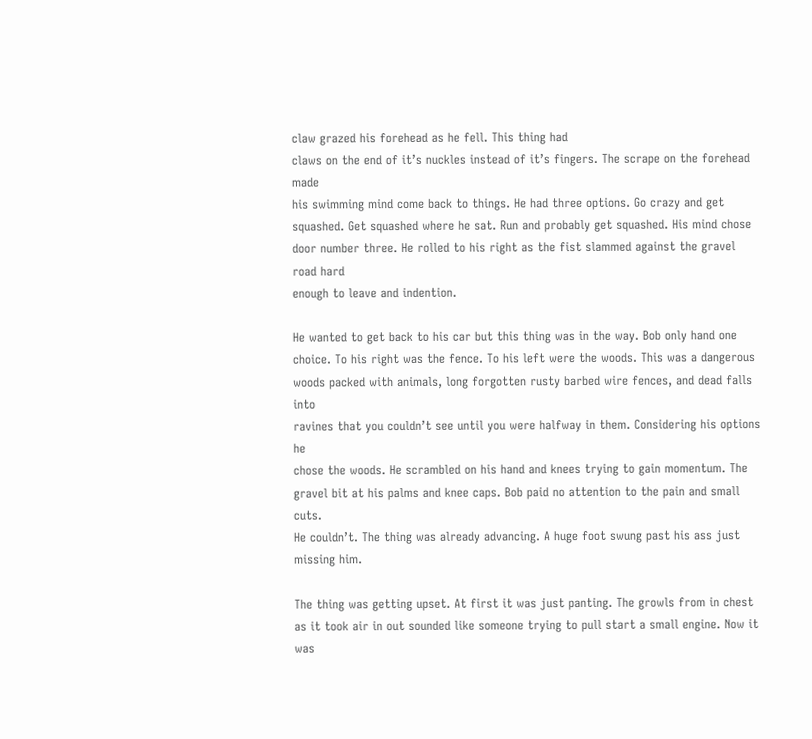claw grazed his forehead as he fell. This thing had
claws on the end of it’s nuckles instead of it’s fingers. The scrape on the forehead made
his swimming mind come back to things. He had three options. Go crazy and get
squashed. Get squashed where he sat. Run and probably get squashed. His mind chose
door number three. He rolled to his right as the fist slammed against the gravel road hard
enough to leave and indention.

He wanted to get back to his car but this thing was in the way. Bob only hand one
choice. To his right was the fence. To his left were the woods. This was a dangerous
woods packed with animals, long forgotten rusty barbed wire fences, and dead falls into
ravines that you couldn’t see until you were halfway in them. Considering his options he
chose the woods. He scrambled on his hand and knees trying to gain momentum. The
gravel bit at his palms and knee caps. Bob paid no attention to the pain and small cuts.
He couldn’t. The thing was already advancing. A huge foot swung past his ass just
missing him.

The thing was getting upset. At first it was just panting. The growls from in chest
as it took air in out sounded like someone trying to pull start a small engine. Now it was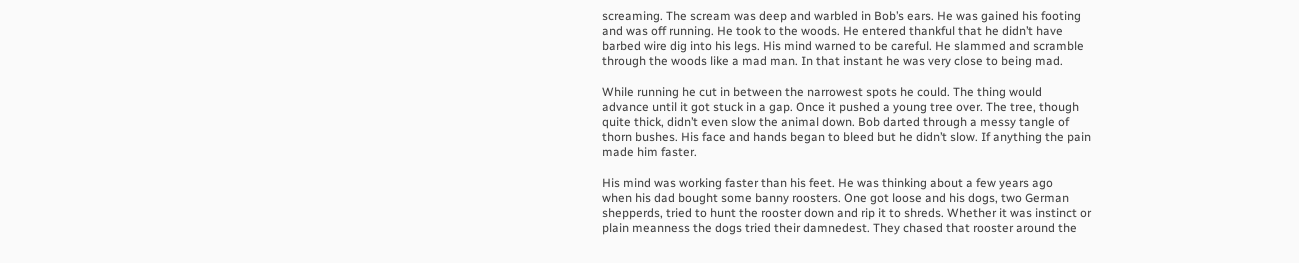screaming. The scream was deep and warbled in Bob’s ears. He was gained his footing
and was off running. He took to the woods. He entered thankful that he didn’t have
barbed wire dig into his legs. His mind warned to be careful. He slammed and scramble
through the woods like a mad man. In that instant he was very close to being mad.

While running he cut in between the narrowest spots he could. The thing would
advance until it got stuck in a gap. Once it pushed a young tree over. The tree, though
quite thick, didn’t even slow the animal down. Bob darted through a messy tangle of
thorn bushes. His face and hands began to bleed but he didn’t slow. If anything the pain
made him faster.

His mind was working faster than his feet. He was thinking about a few years ago
when his dad bought some banny roosters. One got loose and his dogs, two German
shepperds, tried to hunt the rooster down and rip it to shreds. Whether it was instinct or
plain meanness the dogs tried their damnedest. They chased that rooster around the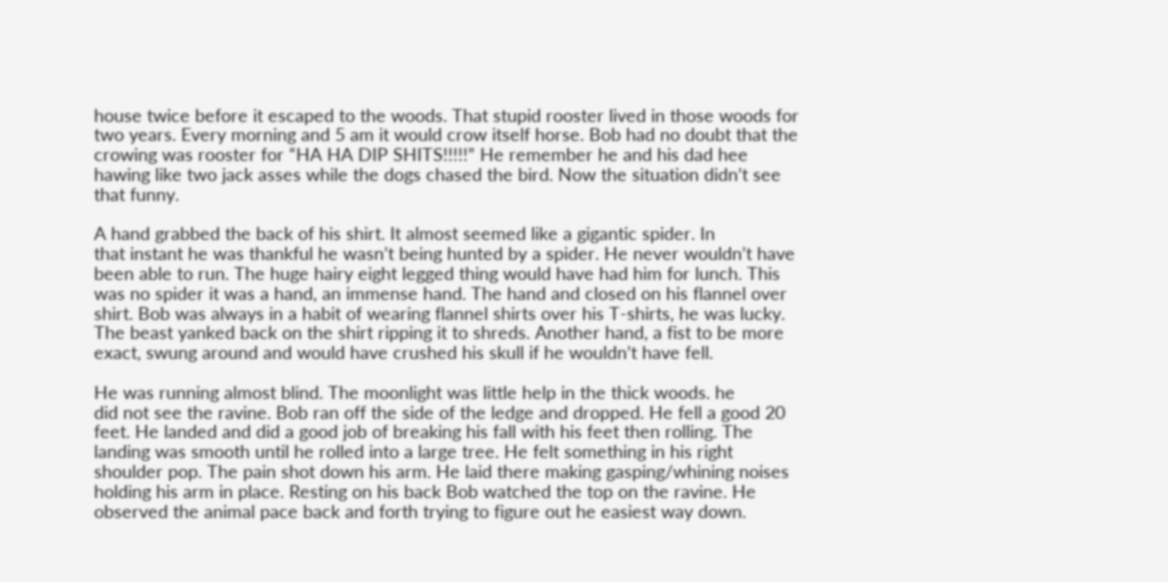house twice before it escaped to the woods. That stupid rooster lived in those woods for
two years. Every morning and 5 am it would crow itself horse. Bob had no doubt that the
crowing was rooster for “HA HA DIP SHITS!!!!!” He remember he and his dad hee
hawing like two jack asses while the dogs chased the bird. Now the situation didn’t see
that funny.

A hand grabbed the back of his shirt. It almost seemed like a gigantic spider. In
that instant he was thankful he wasn’t being hunted by a spider. He never wouldn’t have
been able to run. The huge hairy eight legged thing would have had him for lunch. This
was no spider it was a hand, an immense hand. The hand and closed on his flannel over
shirt. Bob was always in a habit of wearing flannel shirts over his T-shirts, he was lucky.
The beast yanked back on the shirt ripping it to shreds. Another hand, a fist to be more
exact, swung around and would have crushed his skull if he wouldn’t have fell.

He was running almost blind. The moonlight was little help in the thick woods. he
did not see the ravine. Bob ran off the side of the ledge and dropped. He fell a good 20
feet. He landed and did a good job of breaking his fall with his feet then rolling. The
landing was smooth until he rolled into a large tree. He felt something in his right
shoulder pop. The pain shot down his arm. He laid there making gasping/whining noises
holding his arm in place. Resting on his back Bob watched the top on the ravine. He
observed the animal pace back and forth trying to figure out he easiest way down.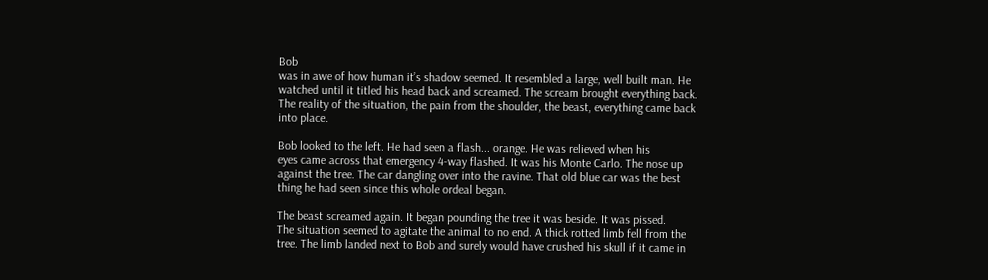Bob
was in awe of how human it’s shadow seemed. It resembled a large, well built man. He
watched until it titled his head back and screamed. The scream brought everything back.
The reality of the situation, the pain from the shoulder, the beast, everything came back
into place.

Bob looked to the left. He had seen a flash... orange. He was relieved when his
eyes came across that emergency 4-way flashed. It was his Monte Carlo. The nose up
against the tree. The car dangling over into the ravine. That old blue car was the best
thing he had seen since this whole ordeal began.

The beast screamed again. It began pounding the tree it was beside. It was pissed.
The situation seemed to agitate the animal to no end. A thick rotted limb fell from the
tree. The limb landed next to Bob and surely would have crushed his skull if it came in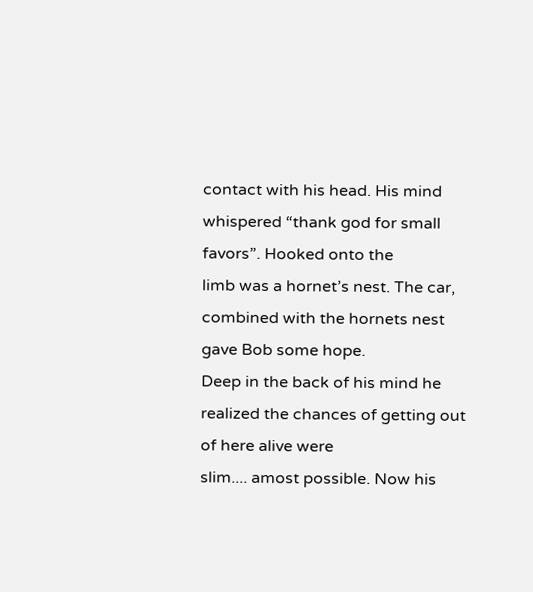contact with his head. His mind whispered “thank god for small favors”. Hooked onto the
limb was a hornet’s nest. The car, combined with the hornets nest gave Bob some hope.
Deep in the back of his mind he realized the chances of getting out of here alive were
slim.... amost possible. Now his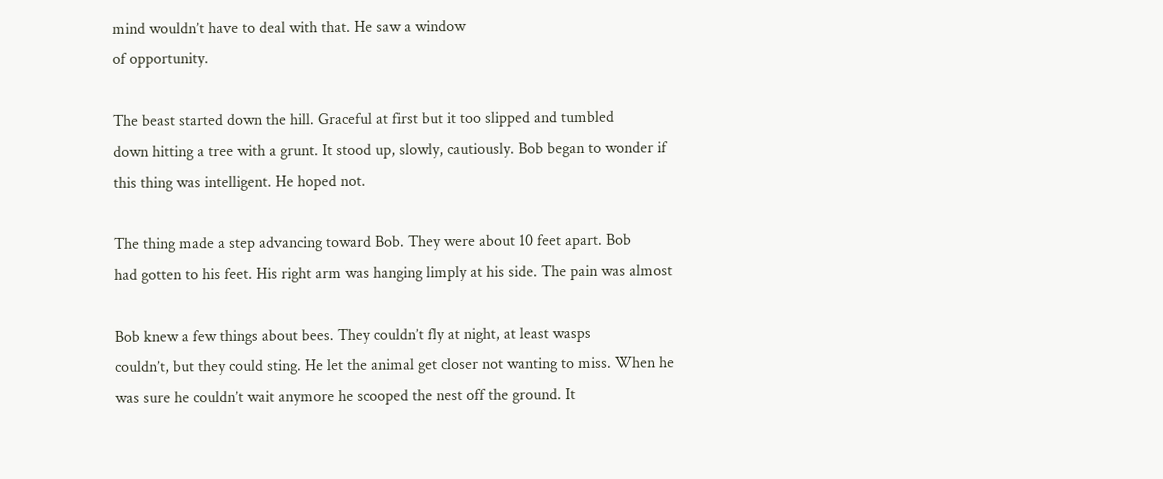mind wouldn’t have to deal with that. He saw a window
of opportunity.

The beast started down the hill. Graceful at first but it too slipped and tumbled
down hitting a tree with a grunt. It stood up, slowly, cautiously. Bob began to wonder if
this thing was intelligent. He hoped not.

The thing made a step advancing toward Bob. They were about 10 feet apart. Bob
had gotten to his feet. His right arm was hanging limply at his side. The pain was almost

Bob knew a few things about bees. They couldn’t fly at night, at least wasps
couldn’t, but they could sting. He let the animal get closer not wanting to miss. When he
was sure he couldn’t wait anymore he scooped the nest off the ground. It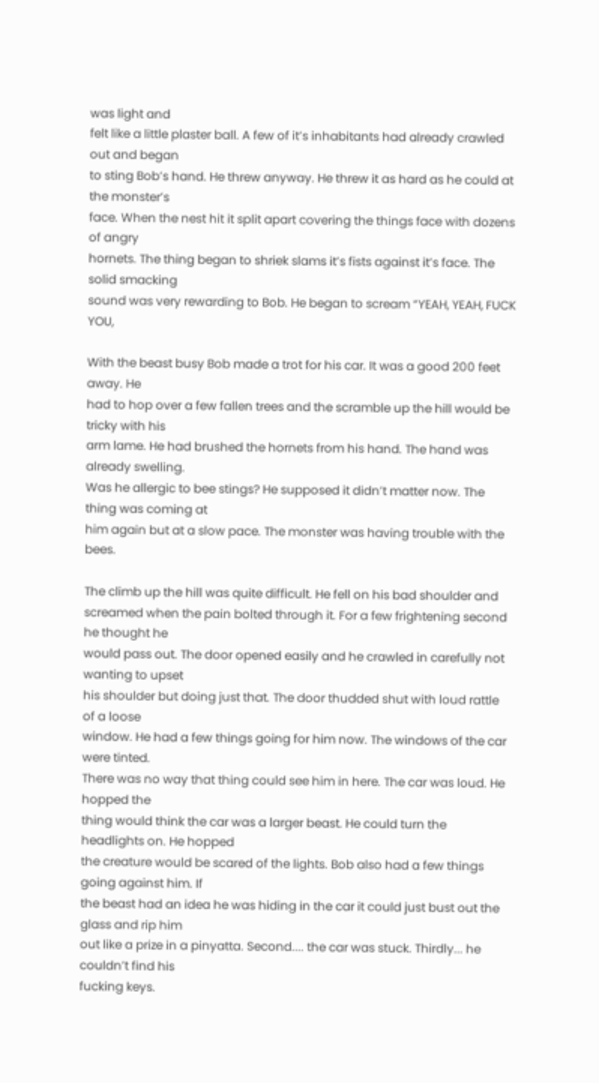was light and
felt like a little plaster ball. A few of it’s inhabitants had already crawled out and began
to sting Bob’s hand. He threw anyway. He threw it as hard as he could at the monster’s
face. When the nest hit it split apart covering the things face with dozens of angry
hornets. The thing began to shriek slams it’s fists against it’s face. The solid smacking
sound was very rewarding to Bob. He began to scream “YEAH, YEAH, FUCK YOU,

With the beast busy Bob made a trot for his car. It was a good 200 feet away. He
had to hop over a few fallen trees and the scramble up the hill would be tricky with his
arm lame. He had brushed the hornets from his hand. The hand was already swelling.
Was he allergic to bee stings? He supposed it didn’t matter now. The thing was coming at
him again but at a slow pace. The monster was having trouble with the bees.

The climb up the hill was quite difficult. He fell on his bad shoulder and
screamed when the pain bolted through it. For a few frightening second he thought he
would pass out. The door opened easily and he crawled in carefully not wanting to upset
his shoulder but doing just that. The door thudded shut with loud rattle of a loose
window. He had a few things going for him now. The windows of the car were tinted.
There was no way that thing could see him in here. The car was loud. He hopped the
thing would think the car was a larger beast. He could turn the headlights on. He hopped
the creature would be scared of the lights. Bob also had a few things going against him. If
the beast had an idea he was hiding in the car it could just bust out the glass and rip him
out like a prize in a pinyatta. Second.... the car was stuck. Thirdly... he couldn’t find his
fucking keys.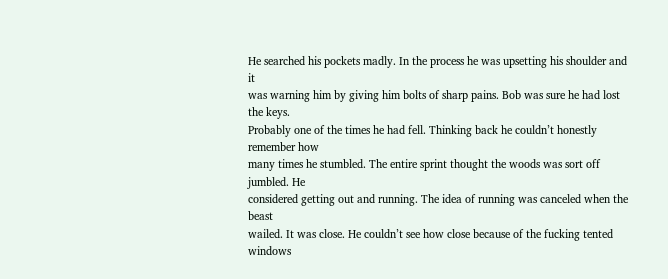He searched his pockets madly. In the process he was upsetting his shoulder and it
was warning him by giving him bolts of sharp pains. Bob was sure he had lost the keys.
Probably one of the times he had fell. Thinking back he couldn’t honestly remember how
many times he stumbled. The entire sprint thought the woods was sort off jumbled. He
considered getting out and running. The idea of running was canceled when the beast
wailed. It was close. He couldn’t see how close because of the fucking tented windows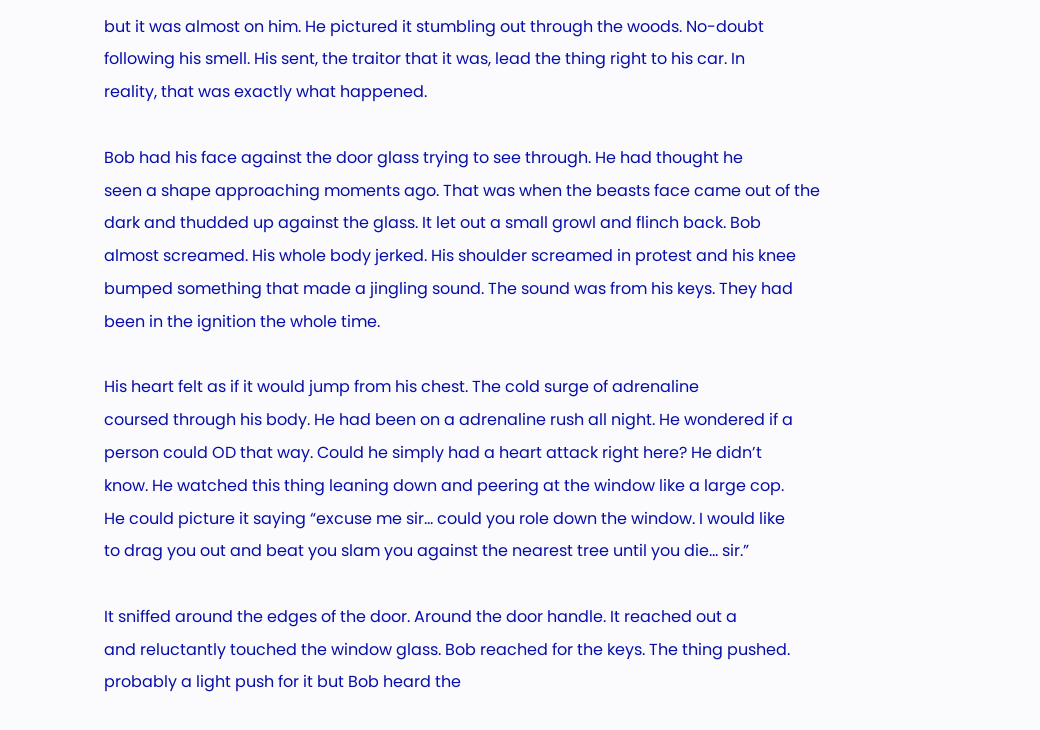but it was almost on him. He pictured it stumbling out through the woods. No-doubt
following his smell. His sent, the traitor that it was, lead the thing right to his car. In
reality, that was exactly what happened.

Bob had his face against the door glass trying to see through. He had thought he
seen a shape approaching moments ago. That was when the beasts face came out of the
dark and thudded up against the glass. It let out a small growl and flinch back. Bob
almost screamed. His whole body jerked. His shoulder screamed in protest and his knee
bumped something that made a jingling sound. The sound was from his keys. They had
been in the ignition the whole time.

His heart felt as if it would jump from his chest. The cold surge of adrenaline
coursed through his body. He had been on a adrenaline rush all night. He wondered if a
person could OD that way. Could he simply had a heart attack right here? He didn’t
know. He watched this thing leaning down and peering at the window like a large cop.
He could picture it saying “excuse me sir... could you role down the window. I would like
to drag you out and beat you slam you against the nearest tree until you die... sir.”

It sniffed around the edges of the door. Around the door handle. It reached out a
and reluctantly touched the window glass. Bob reached for the keys. The thing pushed.
probably a light push for it but Bob heard the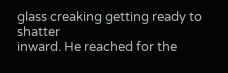glass creaking getting ready to shatter
inward. He reached for the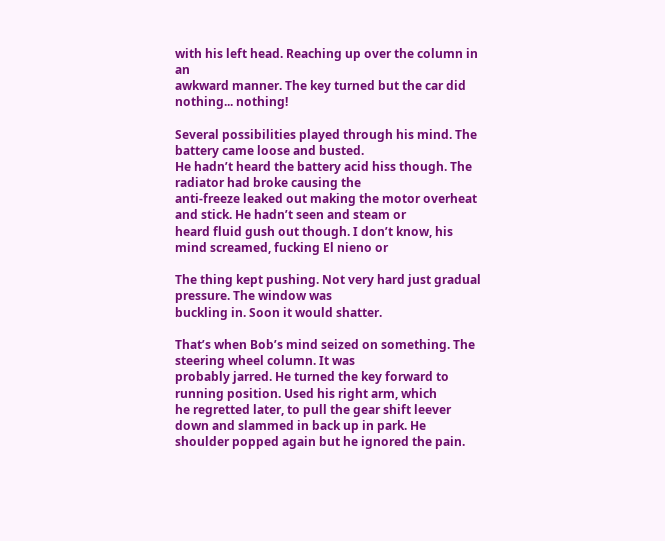with his left head. Reaching up over the column in an
awkward manner. The key turned but the car did nothing... nothing!

Several possibilities played through his mind. The battery came loose and busted.
He hadn’t heard the battery acid hiss though. The radiator had broke causing the
anti-freeze leaked out making the motor overheat and stick. He hadn’t seen and steam or
heard fluid gush out though. I don’t know, his mind screamed, fucking El nieno or

The thing kept pushing. Not very hard just gradual pressure. The window was
buckling in. Soon it would shatter.

That’s when Bob’s mind seized on something. The steering wheel column. It was
probably jarred. He turned the key forward to running position. Used his right arm, which
he regretted later, to pull the gear shift leever down and slammed in back up in park. He
shoulder popped again but he ignored the pain.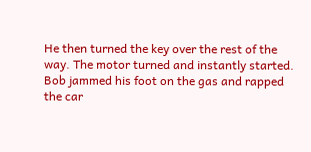He then turned the key over the rest of the
way. The motor turned and instantly started. Bob jammed his foot on the gas and rapped
the car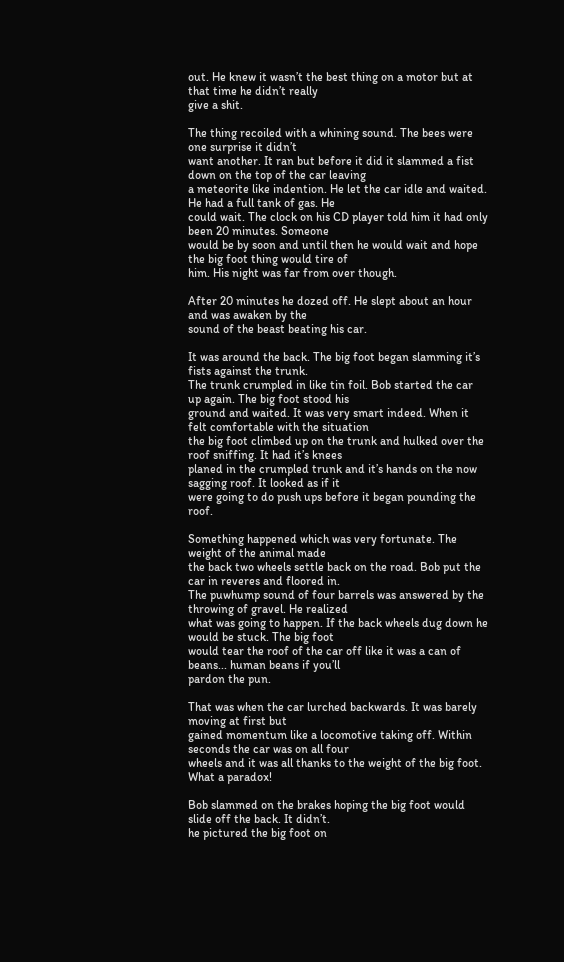out. He knew it wasn’t the best thing on a motor but at that time he didn’t really
give a shit.

The thing recoiled with a whining sound. The bees were one surprise it didn’t
want another. It ran but before it did it slammed a fist down on the top of the car leaving
a meteorite like indention. He let the car idle and waited. He had a full tank of gas. He
could wait. The clock on his CD player told him it had only been 20 minutes. Someone
would be by soon and until then he would wait and hope the big foot thing would tire of
him. His night was far from over though.

After 20 minutes he dozed off. He slept about an hour and was awaken by the
sound of the beast beating his car.

It was around the back. The big foot began slamming it’s fists against the trunk.
The trunk crumpled in like tin foil. Bob started the car up again. The big foot stood his
ground and waited. It was very smart indeed. When it felt comfortable with the situation
the big foot climbed up on the trunk and hulked over the roof sniffing. It had it’s knees
planed in the crumpled trunk and it’s hands on the now sagging roof. It looked as if it
were going to do push ups before it began pounding the roof.

Something happened which was very fortunate. The weight of the animal made
the back two wheels settle back on the road. Bob put the car in reveres and floored in.
The puwhump sound of four barrels was answered by the throwing of gravel. He realized
what was going to happen. If the back wheels dug down he would be stuck. The big foot
would tear the roof of the car off like it was a can of beans... human beans if you’ll
pardon the pun.

That was when the car lurched backwards. It was barely moving at first but
gained momentum like a locomotive taking off. Within seconds the car was on all four
wheels and it was all thanks to the weight of the big foot. What a paradox!

Bob slammed on the brakes hoping the big foot would slide off the back. It didn’t.
he pictured the big foot on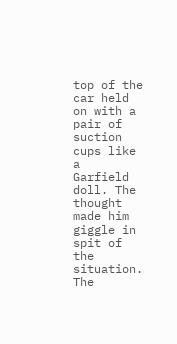top of the car held on with a pair of suction cups like a
Garfield doll. The thought made him giggle in spit of the situation. The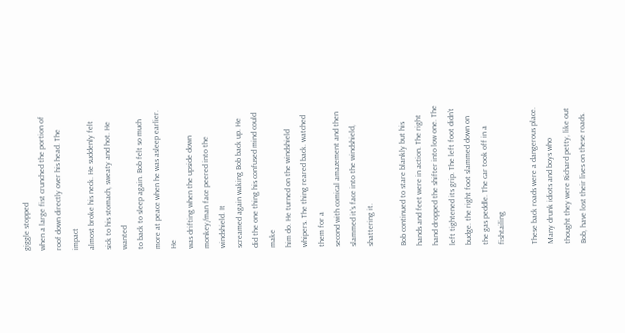giggle stopped
when a large fist crunched the portion of roof down directly over his head. The impact
almost broke his neck. He suddenly felt sick to his stomach, sweaty and hot. He wanted
to back to sleep again. Bob felt so much more at peace when he was asleep earlier. He
was drifting when the upside down monkey/man face peered into the windshield. It
screamed again waking Bob back up. He did the one thing his confused mind could make
him do. He turned on the windshield whipers. The thing reared back. watched them for a
second with comical amazement and then slammed it’s face into the windshield,
shattering it.

Bob continued to stare blankly but his hands and feet were in action. The right
hand dropped the shifter into low one. The left tightened its grip. The left foot didn’t
budge. the right foot slammed down on the gas peddle. The car took off in a fishtailing

These back roads were a dangerous place. Many drunk idiots and boys who
thought they were Richard petty, like out Bob, have lost their lives on these roads.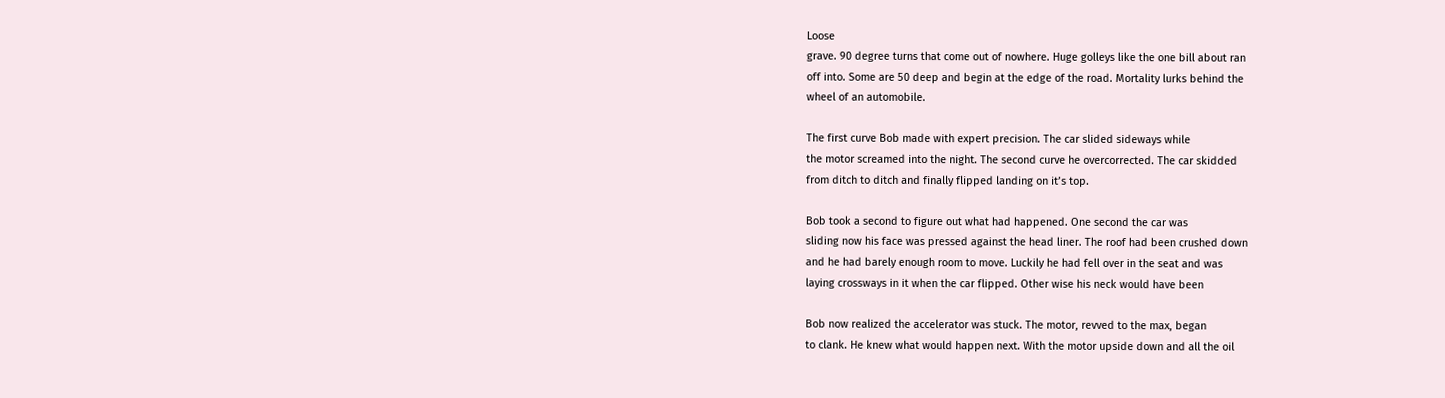Loose
grave. 90 degree turns that come out of nowhere. Huge golleys like the one bill about ran
off into. Some are 50 deep and begin at the edge of the road. Mortality lurks behind the
wheel of an automobile.

The first curve Bob made with expert precision. The car slided sideways while
the motor screamed into the night. The second curve he overcorrected. The car skidded
from ditch to ditch and finally flipped landing on it’s top.

Bob took a second to figure out what had happened. One second the car was
sliding now his face was pressed against the head liner. The roof had been crushed down
and he had barely enough room to move. Luckily he had fell over in the seat and was
laying crossways in it when the car flipped. Other wise his neck would have been

Bob now realized the accelerator was stuck. The motor, revved to the max, began
to clank. He knew what would happen next. With the motor upside down and all the oil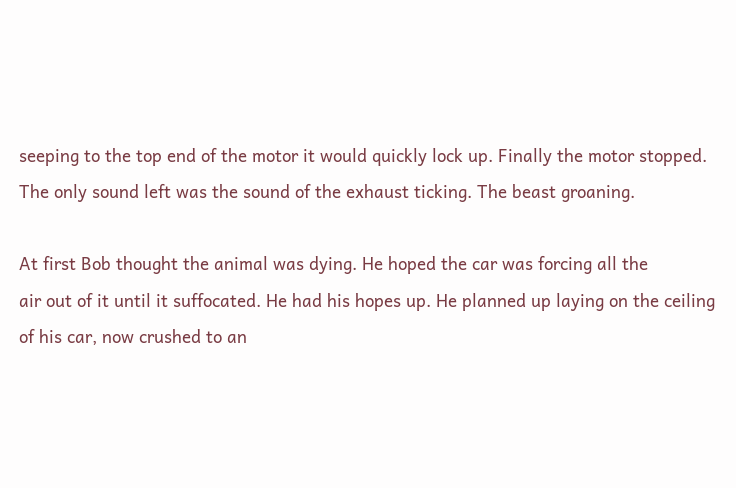seeping to the top end of the motor it would quickly lock up. Finally the motor stopped.
The only sound left was the sound of the exhaust ticking. The beast groaning.

At first Bob thought the animal was dying. He hoped the car was forcing all the
air out of it until it suffocated. He had his hopes up. He planned up laying on the ceiling
of his car, now crushed to an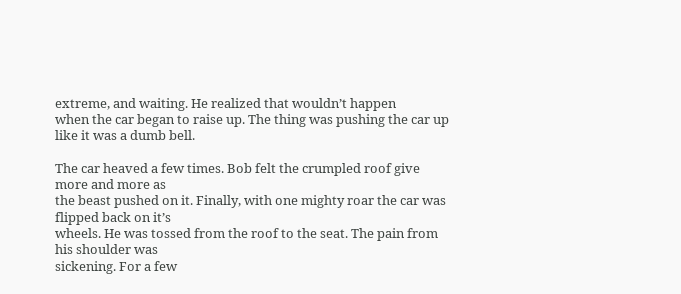extreme, and waiting. He realized that wouldn’t happen
when the car began to raise up. The thing was pushing the car up like it was a dumb bell.

The car heaved a few times. Bob felt the crumpled roof give more and more as
the beast pushed on it. Finally, with one mighty roar the car was flipped back on it’s
wheels. He was tossed from the roof to the seat. The pain from his shoulder was
sickening. For a few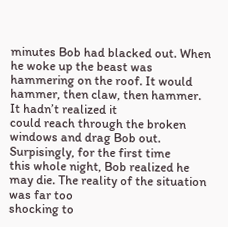minutes Bob had blacked out. When he woke up the beast was
hammering on the roof. It would hammer, then claw, then hammer. It hadn’t realized it
could reach through the broken windows and drag Bob out. Surpisingly, for the first time
this whole night, Bob realized he may die. The reality of the situation was far too
shocking to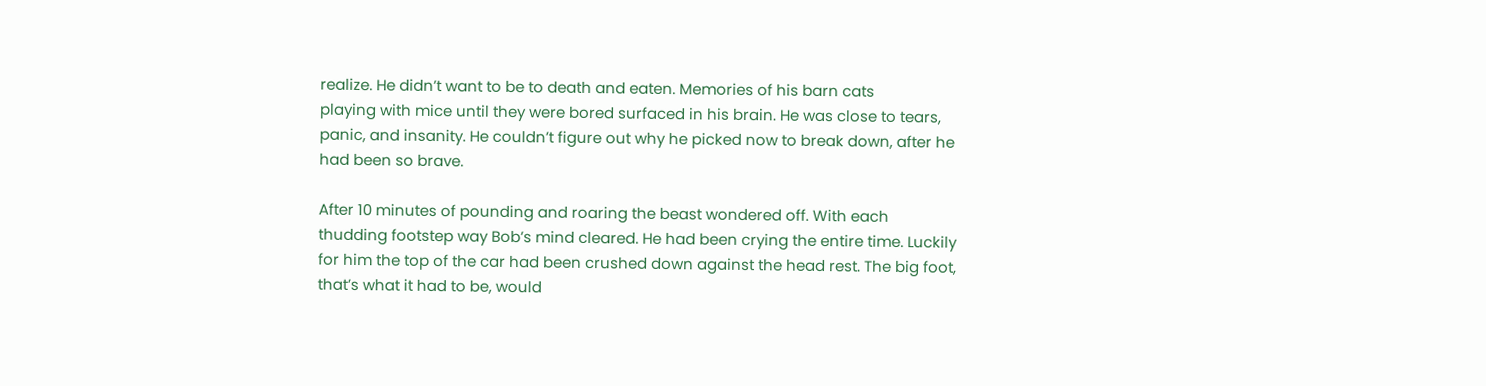realize. He didn’t want to be to death and eaten. Memories of his barn cats
playing with mice until they were bored surfaced in his brain. He was close to tears,
panic, and insanity. He couldn’t figure out why he picked now to break down, after he
had been so brave.

After 10 minutes of pounding and roaring the beast wondered off. With each
thudding footstep way Bob’s mind cleared. He had been crying the entire time. Luckily
for him the top of the car had been crushed down against the head rest. The big foot,
that’s what it had to be, would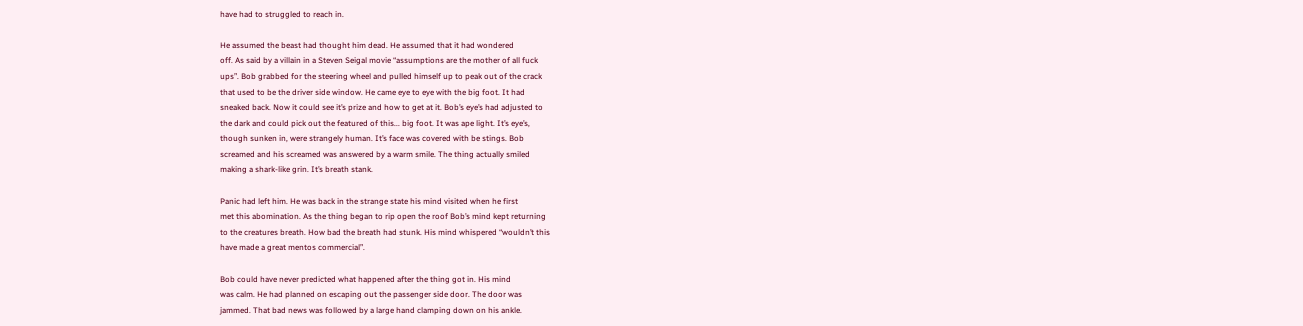have had to struggled to reach in.

He assumed the beast had thought him dead. He assumed that it had wondered
off. As said by a villain in a Steven Seigal movie “assumptions are the mother of all fuck
ups”. Bob grabbed for the steering wheel and pulled himself up to peak out of the crack
that used to be the driver side window. He came eye to eye with the big foot. It had
sneaked back. Now it could see it’s prize and how to get at it. Bob’s eye’s had adjusted to
the dark and could pick out the featured of this... big foot. It was ape light. It’s eye’s,
though sunken in, were strangely human. It’s face was covered with be stings. Bob
screamed and his screamed was answered by a warm smile. The thing actually smiled
making a shark-like grin. It’s breath stank.

Panic had left him. He was back in the strange state his mind visited when he first
met this abomination. As the thing began to rip open the roof Bob’s mind kept returning
to the creatures breath. How bad the breath had stunk. His mind whispered “wouldn’t this
have made a great mentos commercial”.

Bob could have never predicted what happened after the thing got in. His mind
was calm. He had planned on escaping out the passenger side door. The door was
jammed. That bad news was followed by a large hand clamping down on his ankle.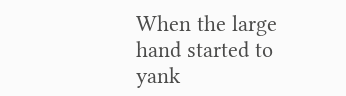When the large hand started to yank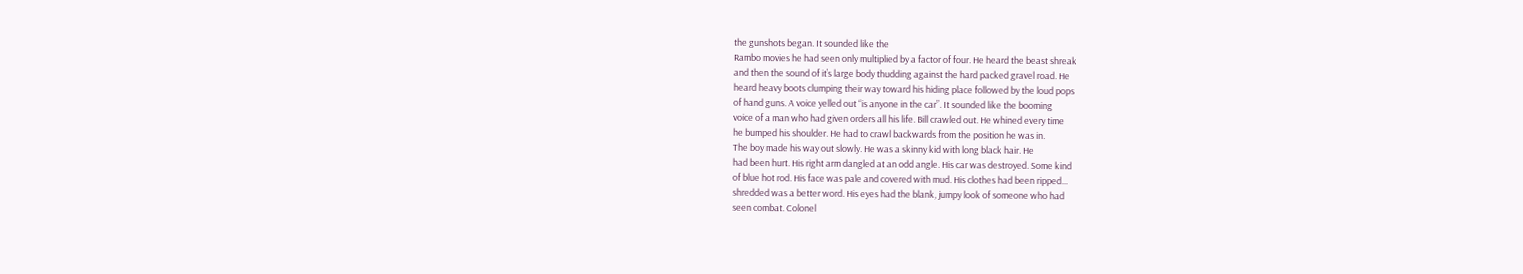the gunshots began. It sounded like the
Rambo movies he had seen only multiplied by a factor of four. He heard the beast shreak
and then the sound of it’s large body thudding against the hard packed gravel road. He
heard heavy boots clumping their way toward his hiding place followed by the loud pops
of hand guns. A voice yelled out “is anyone in the car”. It sounded like the booming
voice of a man who had given orders all his life. Bill crawled out. He whined every time
he bumped his shoulder. He had to crawl backwards from the position he was in.
The boy made his way out slowly. He was a skinny kid with long black hair. He
had been hurt. His right arm dangled at an odd angle. His car was destroyed. Some kind
of blue hot rod. His face was pale and covered with mud. His clothes had been ripped...
shredded was a better word. His eyes had the blank, jumpy look of someone who had
seen combat. Colonel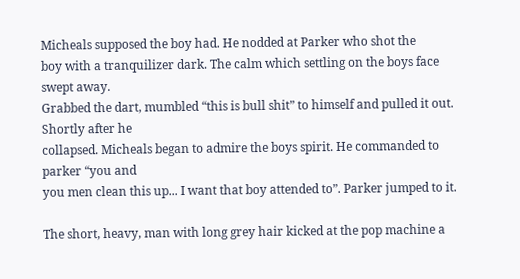Micheals supposed the boy had. He nodded at Parker who shot the
boy with a tranquilizer dark. The calm which settling on the boys face swept away.
Grabbed the dart, mumbled “this is bull shit” to himself and pulled it out. Shortly after he
collapsed. Micheals began to admire the boys spirit. He commanded to parker “you and
you men clean this up... I want that boy attended to”. Parker jumped to it.

The short, heavy, man with long grey hair kicked at the pop machine a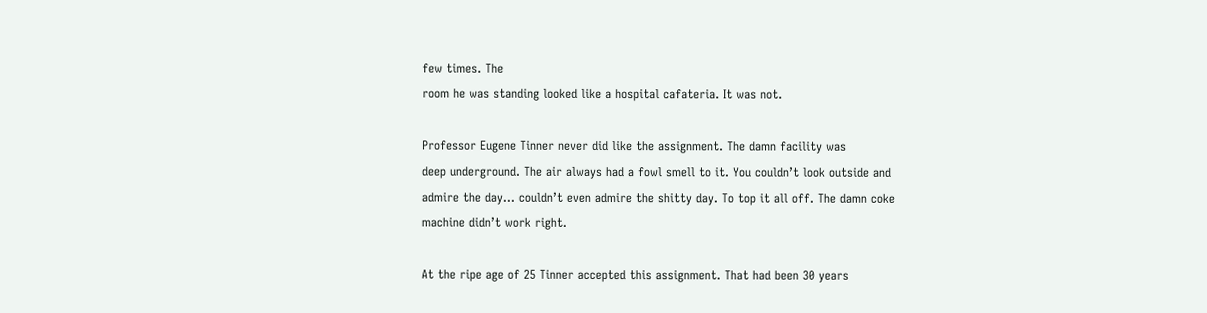few times. The
room he was standing looked like a hospital cafateria. It was not.

Professor Eugene Tinner never did like the assignment. The damn facility was
deep underground. The air always had a fowl smell to it. You couldn’t look outside and
admire the day... couldn’t even admire the shitty day. To top it all off. The damn coke
machine didn’t work right.

At the ripe age of 25 Tinner accepted this assignment. That had been 30 years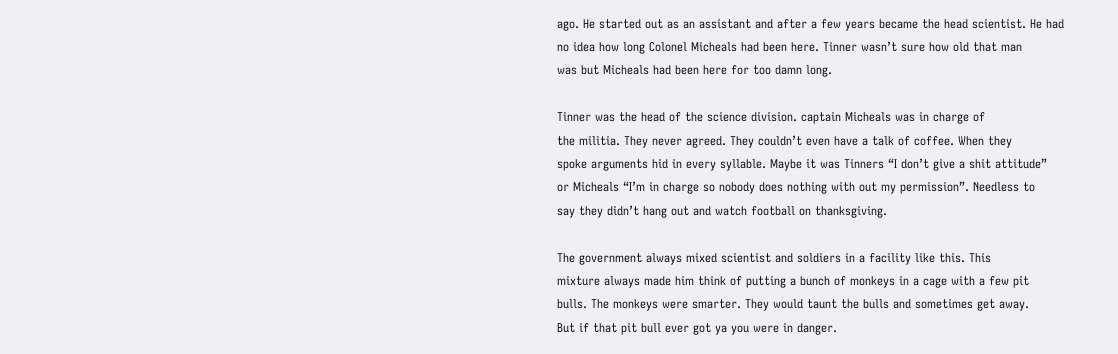ago. He started out as an assistant and after a few years became the head scientist. He had
no idea how long Colonel Micheals had been here. Tinner wasn’t sure how old that man
was but Micheals had been here for too damn long.

Tinner was the head of the science division. captain Micheals was in charge of
the militia. They never agreed. They couldn’t even have a talk of coffee. When they
spoke arguments hid in every syllable. Maybe it was Tinners “I don’t give a shit attitude”
or Micheals “I’m in charge so nobody does nothing with out my permission”. Needless to
say they didn’t hang out and watch football on thanksgiving.

The government always mixed scientist and soldiers in a facility like this. This
mixture always made him think of putting a bunch of monkeys in a cage with a few pit
bulls. The monkeys were smarter. They would taunt the bulls and sometimes get away.
But if that pit bull ever got ya you were in danger.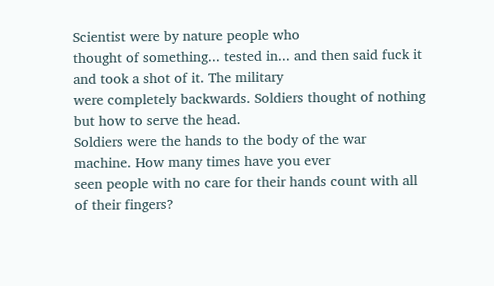Scientist were by nature people who
thought of something... tested in... and then said fuck it and took a shot of it. The military
were completely backwards. Soldiers thought of nothing but how to serve the head.
Soldiers were the hands to the body of the war machine. How many times have you ever
seen people with no care for their hands count with all of their fingers?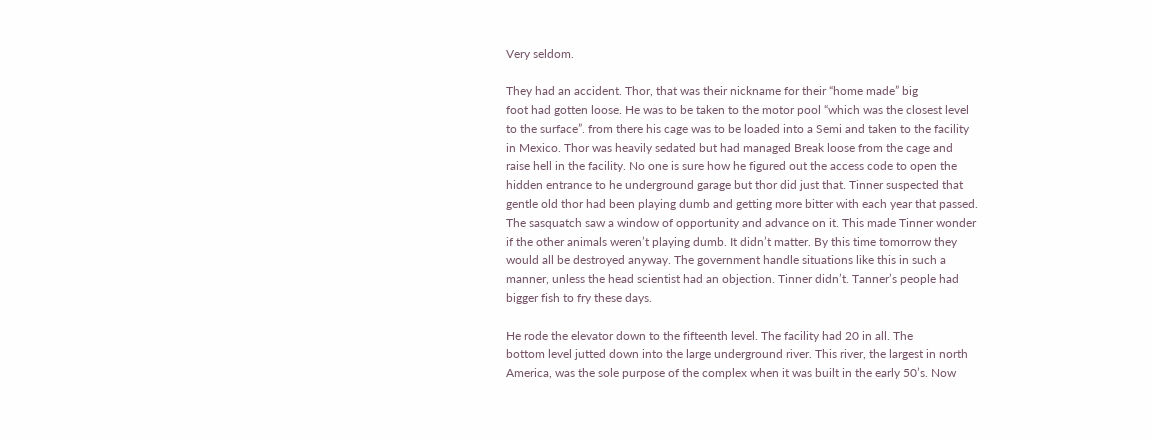Very seldom.

They had an accident. Thor, that was their nickname for their “home made” big
foot had gotten loose. He was to be taken to the motor pool “which was the closest level
to the surface”. from there his cage was to be loaded into a Semi and taken to the facility
in Mexico. Thor was heavily sedated but had managed Break loose from the cage and
raise hell in the facility. No one is sure how he figured out the access code to open the
hidden entrance to he underground garage but thor did just that. Tinner suspected that
gentle old thor had been playing dumb and getting more bitter with each year that passed.
The sasquatch saw a window of opportunity and advance on it. This made Tinner wonder
if the other animals weren’t playing dumb. It didn’t matter. By this time tomorrow they
would all be destroyed anyway. The government handle situations like this in such a
manner, unless the head scientist had an objection. Tinner didn’t. Tanner’s people had
bigger fish to fry these days.

He rode the elevator down to the fifteenth level. The facility had 20 in all. The
bottom level jutted down into the large underground river. This river, the largest in north
America, was the sole purpose of the complex when it was built in the early 50’s. Now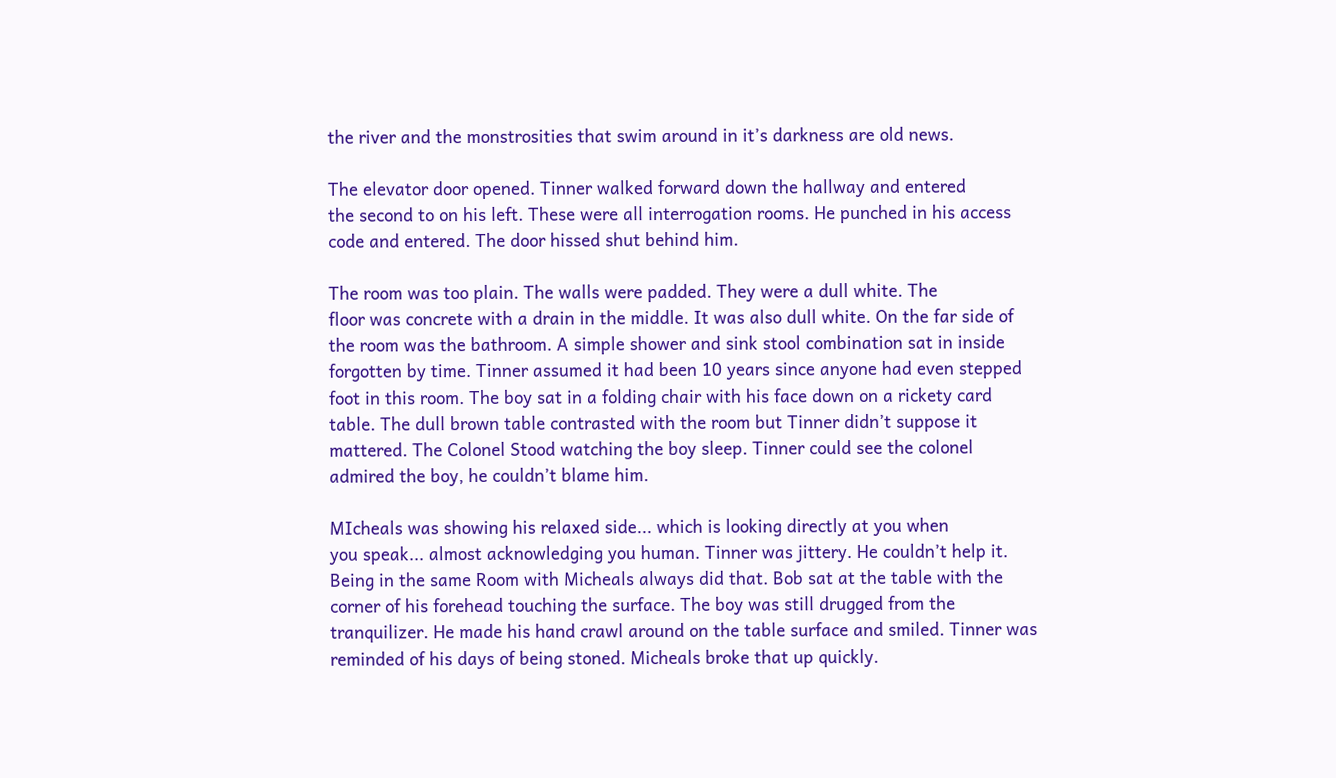the river and the monstrosities that swim around in it’s darkness are old news.

The elevator door opened. Tinner walked forward down the hallway and entered
the second to on his left. These were all interrogation rooms. He punched in his access
code and entered. The door hissed shut behind him.

The room was too plain. The walls were padded. They were a dull white. The
floor was concrete with a drain in the middle. It was also dull white. On the far side of
the room was the bathroom. A simple shower and sink stool combination sat in inside
forgotten by time. Tinner assumed it had been 10 years since anyone had even stepped
foot in this room. The boy sat in a folding chair with his face down on a rickety card
table. The dull brown table contrasted with the room but Tinner didn’t suppose it
mattered. The Colonel Stood watching the boy sleep. Tinner could see the colonel
admired the boy, he couldn’t blame him.

MIcheals was showing his relaxed side... which is looking directly at you when
you speak... almost acknowledging you human. Tinner was jittery. He couldn’t help it.
Being in the same Room with Micheals always did that. Bob sat at the table with the
corner of his forehead touching the surface. The boy was still drugged from the
tranquilizer. He made his hand crawl around on the table surface and smiled. Tinner was
reminded of his days of being stoned. Micheals broke that up quickly.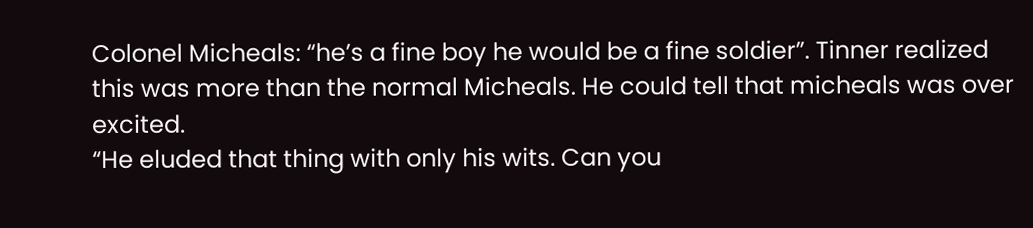Colonel Micheals: “he’s a fine boy he would be a fine soldier”. Tinner realized
this was more than the normal Micheals. He could tell that micheals was over excited.
“He eluded that thing with only his wits. Can you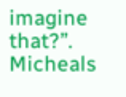imagine that?”. Micheals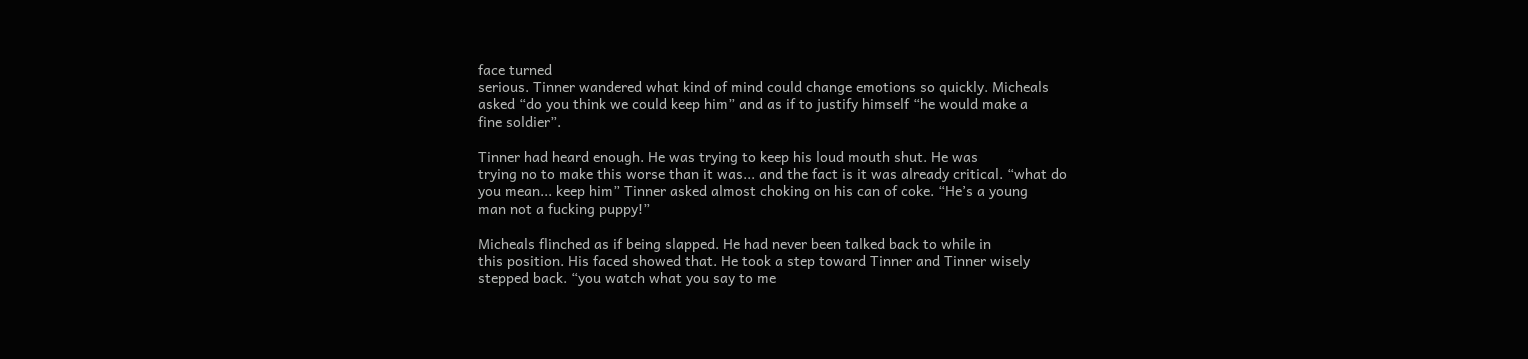face turned
serious. Tinner wandered what kind of mind could change emotions so quickly. Micheals
asked “do you think we could keep him” and as if to justify himself “he would make a
fine soldier”.

Tinner had heard enough. He was trying to keep his loud mouth shut. He was
trying no to make this worse than it was... and the fact is it was already critical. “what do
you mean... keep him” Tinner asked almost choking on his can of coke. “He’s a young
man not a fucking puppy!”

Micheals flinched as if being slapped. He had never been talked back to while in
this position. His faced showed that. He took a step toward Tinner and Tinner wisely
stepped back. “you watch what you say to me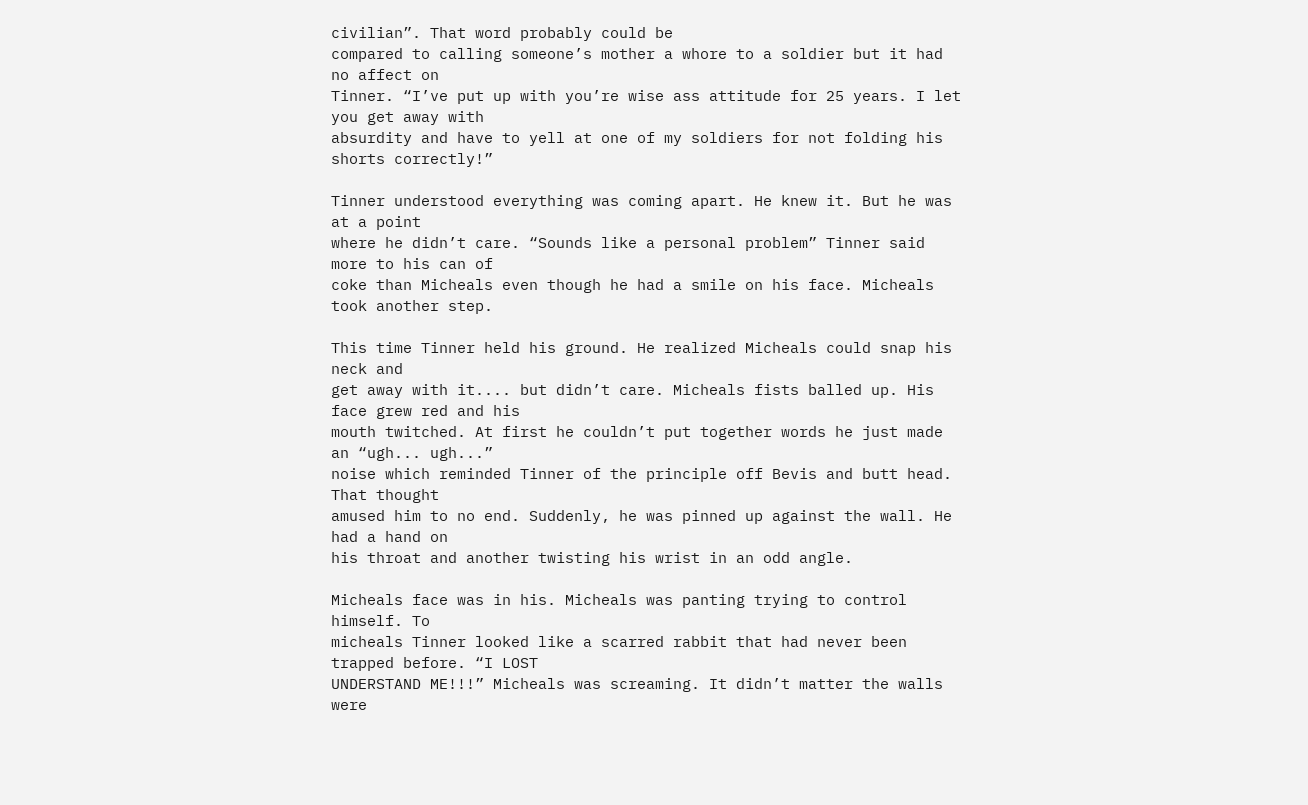civilian”. That word probably could be
compared to calling someone’s mother a whore to a soldier but it had no affect on
Tinner. “I’ve put up with you’re wise ass attitude for 25 years. I let you get away with
absurdity and have to yell at one of my soldiers for not folding his shorts correctly!”

Tinner understood everything was coming apart. He knew it. But he was at a point
where he didn’t care. “Sounds like a personal problem” Tinner said more to his can of
coke than Micheals even though he had a smile on his face. Micheals took another step.

This time Tinner held his ground. He realized Micheals could snap his neck and
get away with it.... but didn’t care. Micheals fists balled up. His face grew red and his
mouth twitched. At first he couldn’t put together words he just made an “ugh... ugh...”
noise which reminded Tinner of the principle off Bevis and butt head. That thought
amused him to no end. Suddenly, he was pinned up against the wall. He had a hand on
his throat and another twisting his wrist in an odd angle.

Micheals face was in his. Micheals was panting trying to control himself. To
micheals Tinner looked like a scarred rabbit that had never been trapped before. “I LOST
UNDERSTAND ME!!!” Micheals was screaming. It didn’t matter the walls were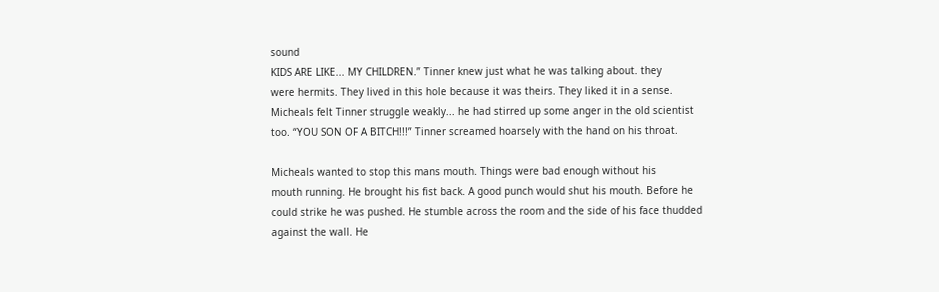sound
KIDS ARE LIKE... MY CHILDREN.” Tinner knew just what he was talking about. they
were hermits. They lived in this hole because it was theirs. They liked it in a sense.
Micheals felt Tinner struggle weakly... he had stirred up some anger in the old scientist
too. “YOU SON OF A BITCH!!!” Tinner screamed hoarsely with the hand on his throat.

Micheals wanted to stop this mans mouth. Things were bad enough without his
mouth running. He brought his fist back. A good punch would shut his mouth. Before he
could strike he was pushed. He stumble across the room and the side of his face thudded
against the wall. He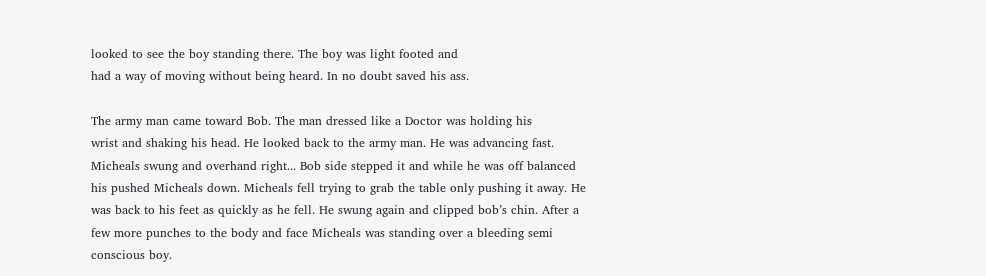looked to see the boy standing there. The boy was light footed and
had a way of moving without being heard. In no doubt saved his ass.

The army man came toward Bob. The man dressed like a Doctor was holding his
wrist and shaking his head. He looked back to the army man. He was advancing fast.
Micheals swung and overhand right... Bob side stepped it and while he was off balanced
his pushed Micheals down. Micheals fell trying to grab the table only pushing it away. He
was back to his feet as quickly as he fell. He swung again and clipped bob’s chin. After a
few more punches to the body and face Micheals was standing over a bleeding semi
conscious boy.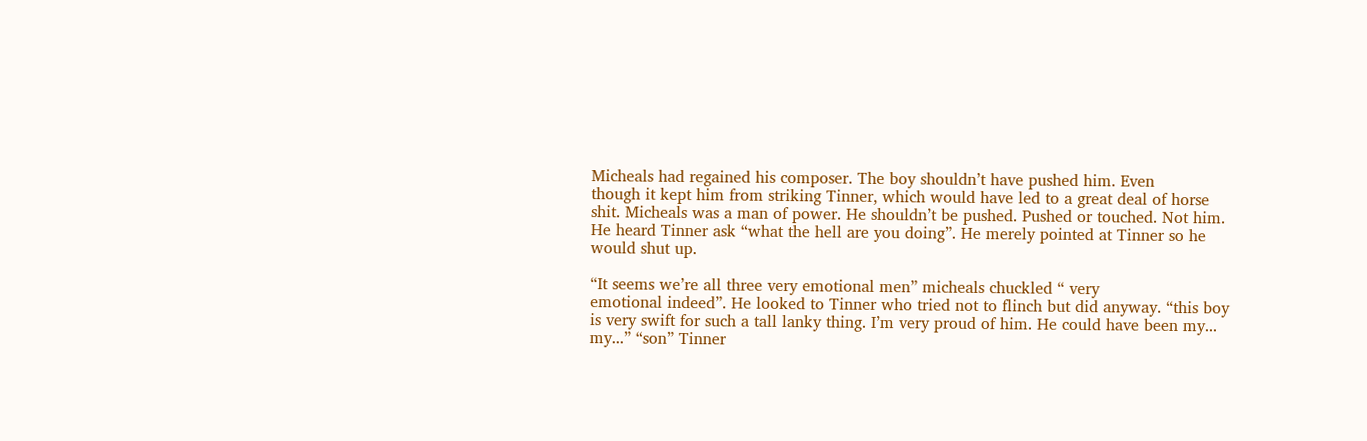Micheals had regained his composer. The boy shouldn’t have pushed him. Even
though it kept him from striking Tinner, which would have led to a great deal of horse
shit. Micheals was a man of power. He shouldn’t be pushed. Pushed or touched. Not him.
He heard Tinner ask “what the hell are you doing”. He merely pointed at Tinner so he
would shut up.

“It seems we’re all three very emotional men” micheals chuckled “ very
emotional indeed”. He looked to Tinner who tried not to flinch but did anyway. “this boy
is very swift for such a tall lanky thing. I’m very proud of him. He could have been my...
my...” “son” Tinner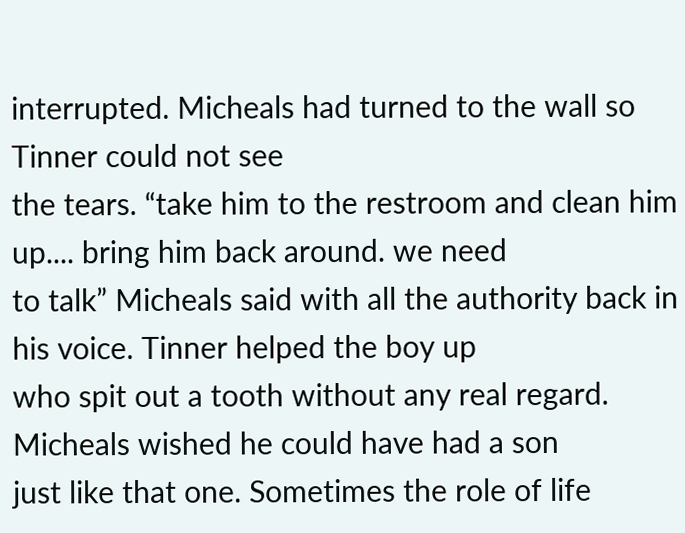interrupted. Micheals had turned to the wall so Tinner could not see
the tears. “take him to the restroom and clean him up.... bring him back around. we need
to talk” Micheals said with all the authority back in his voice. Tinner helped the boy up
who spit out a tooth without any real regard. Micheals wished he could have had a son
just like that one. Sometimes the role of life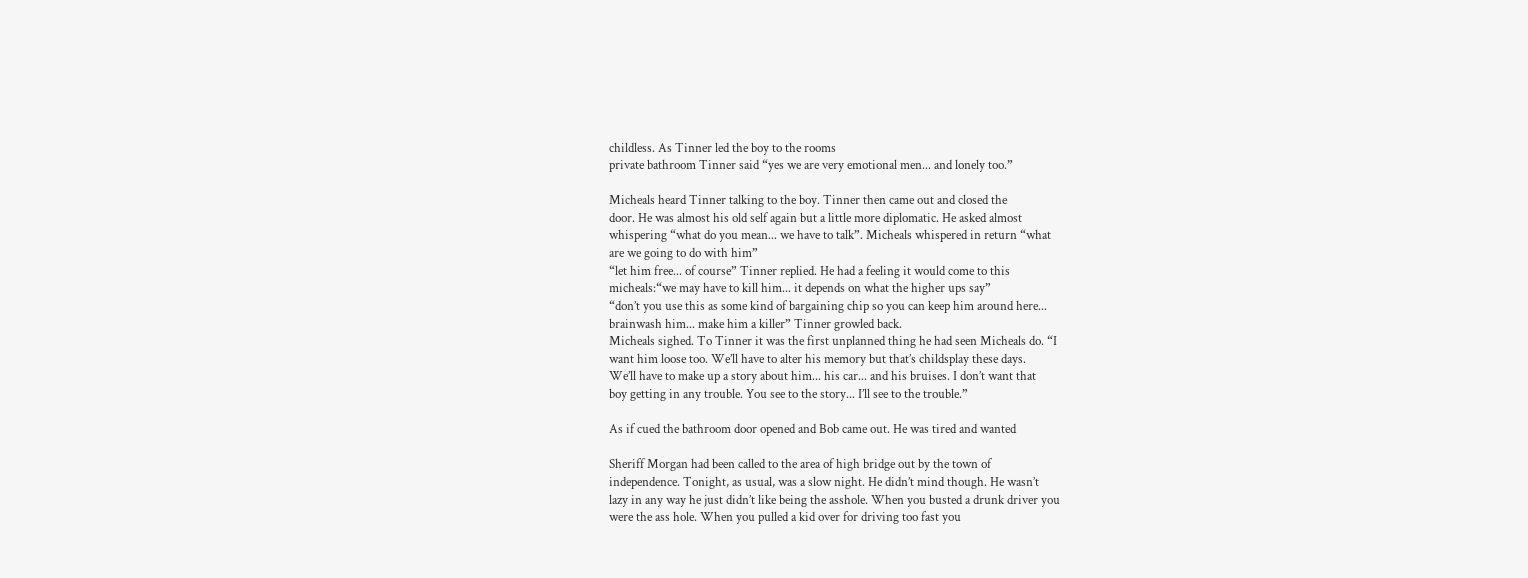childless. As Tinner led the boy to the rooms
private bathroom Tinner said “yes we are very emotional men... and lonely too.”

Micheals heard Tinner talking to the boy. Tinner then came out and closed the
door. He was almost his old self again but a little more diplomatic. He asked almost
whispering “what do you mean... we have to talk”. Micheals whispered in return “what
are we going to do with him”
“let him free... of course” Tinner replied. He had a feeling it would come to this
micheals:“we may have to kill him... it depends on what the higher ups say”
“don’t you use this as some kind of bargaining chip so you can keep him around here...
brainwash him... make him a killer” Tinner growled back.
Micheals sighed. To Tinner it was the first unplanned thing he had seen Micheals do. “I
want him loose too. We’ll have to alter his memory but that’s childsplay these days.
We’ll have to make up a story about him... his car... and his bruises. I don’t want that
boy getting in any trouble. You see to the story... I’ll see to the trouble.”

As if cued the bathroom door opened and Bob came out. He was tired and wanted

Sheriff Morgan had been called to the area of high bridge out by the town of
independence. Tonight, as usual, was a slow night. He didn’t mind though. He wasn’t
lazy in any way he just didn’t like being the asshole. When you busted a drunk driver you
were the ass hole. When you pulled a kid over for driving too fast you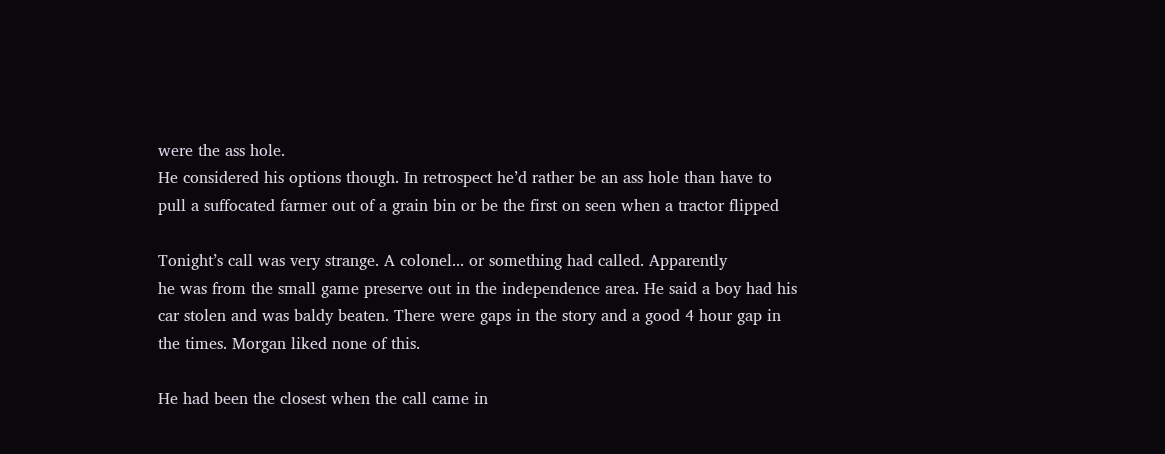were the ass hole.
He considered his options though. In retrospect he’d rather be an ass hole than have to
pull a suffocated farmer out of a grain bin or be the first on seen when a tractor flipped

Tonight’s call was very strange. A colonel... or something had called. Apparently
he was from the small game preserve out in the independence area. He said a boy had his
car stolen and was baldy beaten. There were gaps in the story and a good 4 hour gap in
the times. Morgan liked none of this.

He had been the closest when the call came in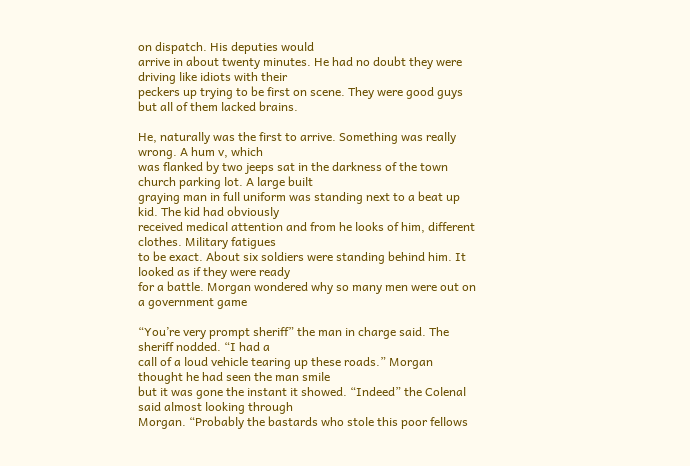on dispatch. His deputies would
arrive in about twenty minutes. He had no doubt they were driving like idiots with their
peckers up trying to be first on scene. They were good guys but all of them lacked brains.

He, naturally was the first to arrive. Something was really wrong. A hum v, which
was flanked by two jeeps sat in the darkness of the town church parking lot. A large built
graying man in full uniform was standing next to a beat up kid. The kid had obviously
received medical attention and from he looks of him, different clothes. Military fatigues
to be exact. About six soldiers were standing behind him. It looked as if they were ready
for a battle. Morgan wondered why so many men were out on a government game

“You’re very prompt sheriff” the man in charge said. The sheriff nodded. “I had a
call of a loud vehicle tearing up these roads.” Morgan thought he had seen the man smile
but it was gone the instant it showed. “Indeed” the Colenal said almost looking through
Morgan. “Probably the bastards who stole this poor fellows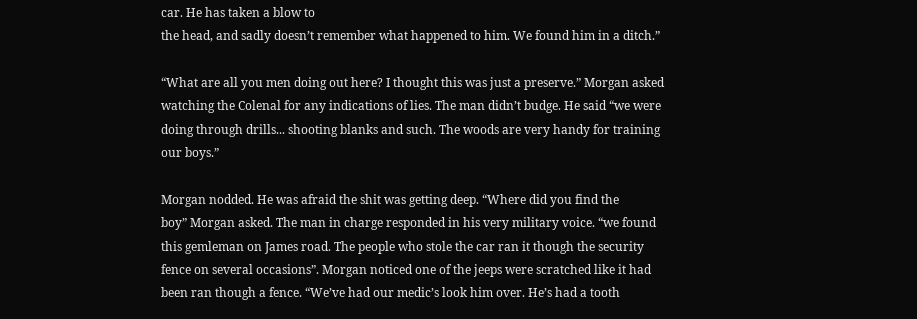car. He has taken a blow to
the head, and sadly doesn’t remember what happened to him. We found him in a ditch.”

“What are all you men doing out here? I thought this was just a preserve.” Morgan asked
watching the Colenal for any indications of lies. The man didn’t budge. He said “we were
doing through drills... shooting blanks and such. The woods are very handy for training
our boys.”

Morgan nodded. He was afraid the shit was getting deep. “Where did you find the
boy” Morgan asked. The man in charge responded in his very military voice. “we found
this gemleman on James road. The people who stole the car ran it though the security
fence on several occasions”. Morgan noticed one of the jeeps were scratched like it had
been ran though a fence. “We’ve had our medic’s look him over. He’s had a tooth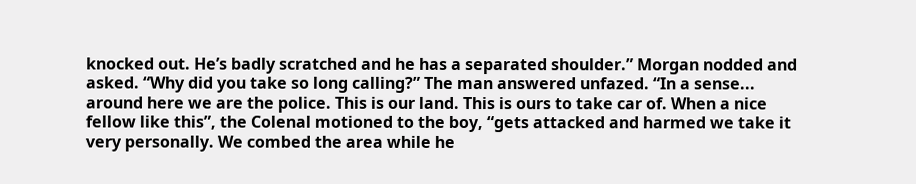knocked out. He’s badly scratched and he has a separated shoulder.” Morgan nodded and
asked. “Why did you take so long calling?” The man answered unfazed. “In a sense...
around here we are the police. This is our land. This is ours to take car of. When a nice
fellow like this”, the Colenal motioned to the boy, “gets attacked and harmed we take it
very personally. We combed the area while he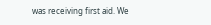was receiving first aid. We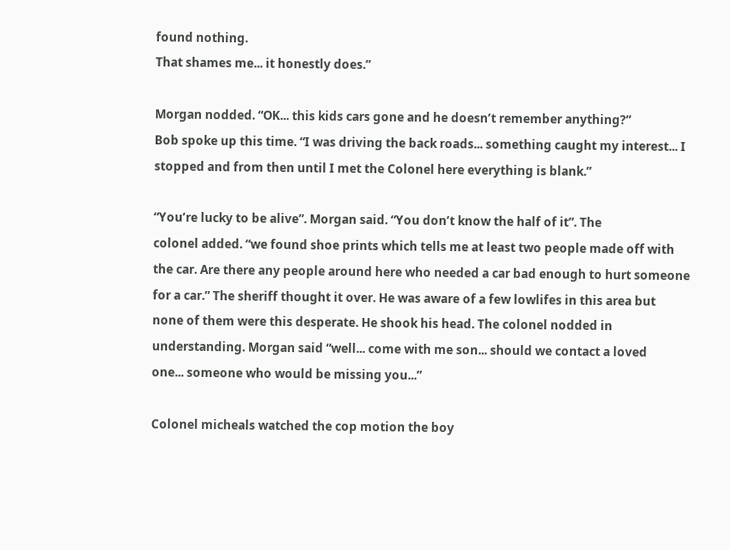found nothing.
That shames me... it honestly does.”

Morgan nodded. “OK... this kids cars gone and he doesn’t remember anything?”
Bob spoke up this time. “I was driving the back roads... something caught my interest... I
stopped and from then until I met the Colonel here everything is blank.”

“You’re lucky to be alive”. Morgan said. “You don’t know the half of it”. The
colonel added. “we found shoe prints which tells me at least two people made off with
the car. Are there any people around here who needed a car bad enough to hurt someone
for a car.” The sheriff thought it over. He was aware of a few lowlifes in this area but
none of them were this desperate. He shook his head. The colonel nodded in
understanding. Morgan said “well... come with me son... should we contact a loved
one... someone who would be missing you...”

Colonel micheals watched the cop motion the boy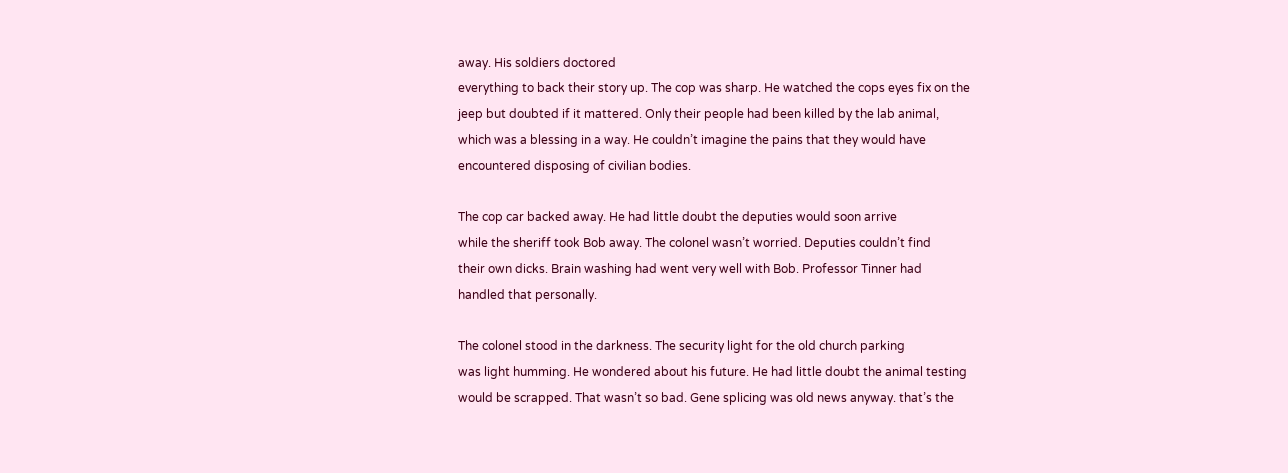away. His soldiers doctored
everything to back their story up. The cop was sharp. He watched the cops eyes fix on the
jeep but doubted if it mattered. Only their people had been killed by the lab animal,
which was a blessing in a way. He couldn’t imagine the pains that they would have
encountered disposing of civilian bodies.

The cop car backed away. He had little doubt the deputies would soon arrive
while the sheriff took Bob away. The colonel wasn’t worried. Deputies couldn’t find
their own dicks. Brain washing had went very well with Bob. Professor Tinner had
handled that personally.

The colonel stood in the darkness. The security light for the old church parking
was light humming. He wondered about his future. He had little doubt the animal testing
would be scrapped. That wasn’t so bad. Gene splicing was old news anyway. that’s the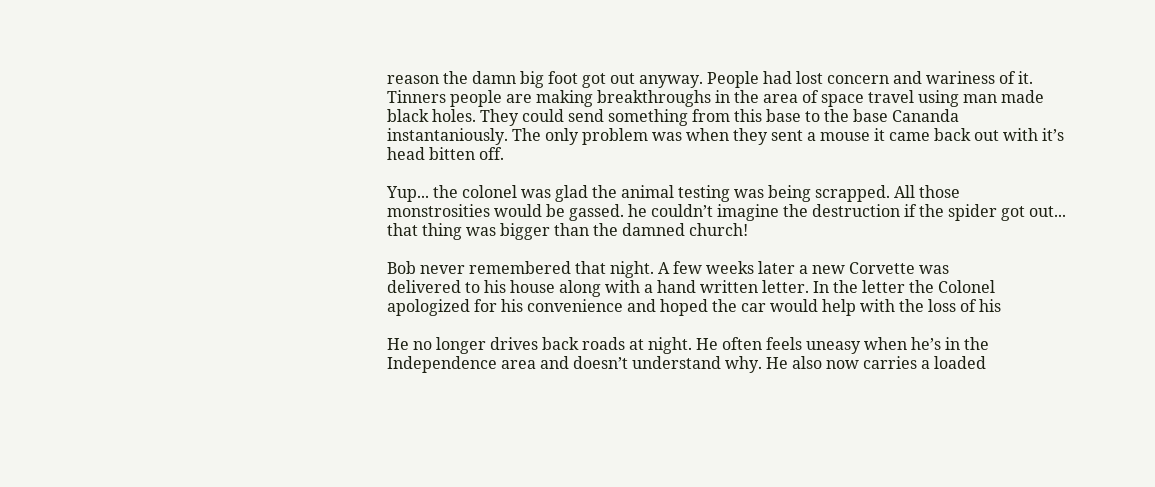reason the damn big foot got out anyway. People had lost concern and wariness of it.
Tinners people are making breakthroughs in the area of space travel using man made
black holes. They could send something from this base to the base Cananda
instantaniously. The only problem was when they sent a mouse it came back out with it’s
head bitten off.

Yup... the colonel was glad the animal testing was being scrapped. All those
monstrosities would be gassed. he couldn’t imagine the destruction if the spider got out...
that thing was bigger than the damned church!

Bob never remembered that night. A few weeks later a new Corvette was
delivered to his house along with a hand written letter. In the letter the Colonel
apologized for his convenience and hoped the car would help with the loss of his

He no longer drives back roads at night. He often feels uneasy when he’s in the
Independence area and doesn’t understand why. He also now carries a loaded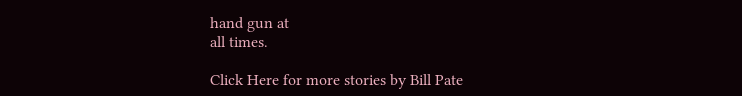hand gun at
all times.

Click Here for more stories by Bill Pate